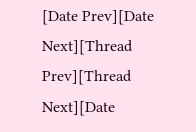[Date Prev][Date Next][Thread Prev][Thread Next][Date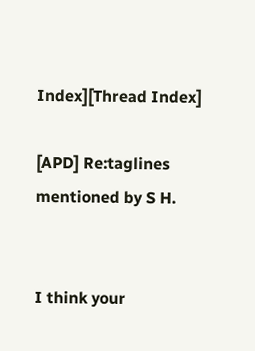Index][Thread Index]

[APD] Re:taglines mentioned by S H.


I think your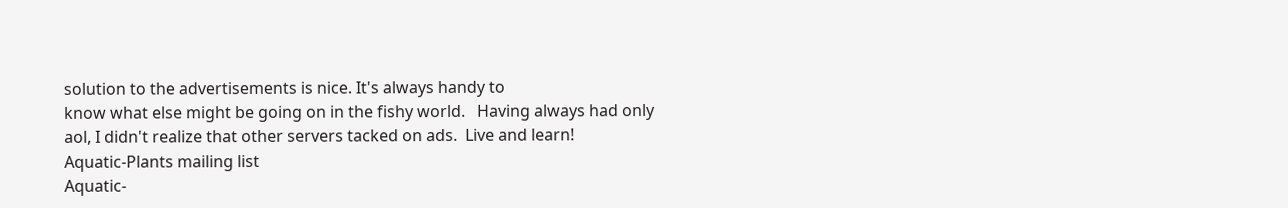solution to the advertisements is nice. It's always handy to
know what else might be going on in the fishy world.   Having always had only
aol, I didn't realize that other servers tacked on ads.  Live and learn!
Aquatic-Plants mailing list
Aquatic-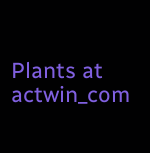Plants at actwin_com